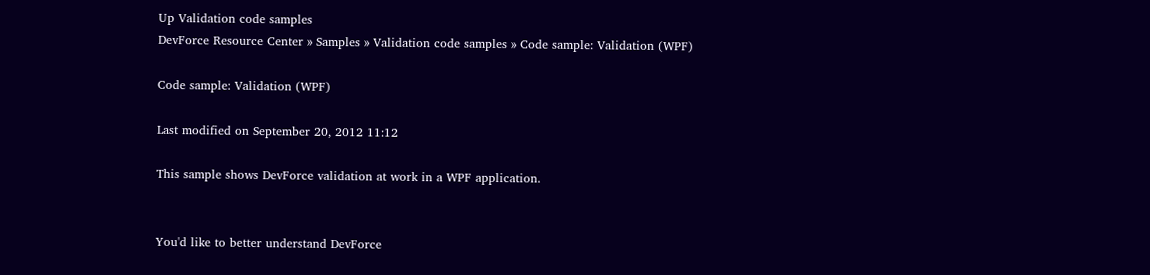Up Validation code samples
DevForce Resource Center » Samples » Validation code samples » Code sample: Validation (WPF)

Code sample: Validation (WPF)

Last modified on September 20, 2012 11:12

This sample shows DevForce validation at work in a WPF application.


You'd like to better understand DevForce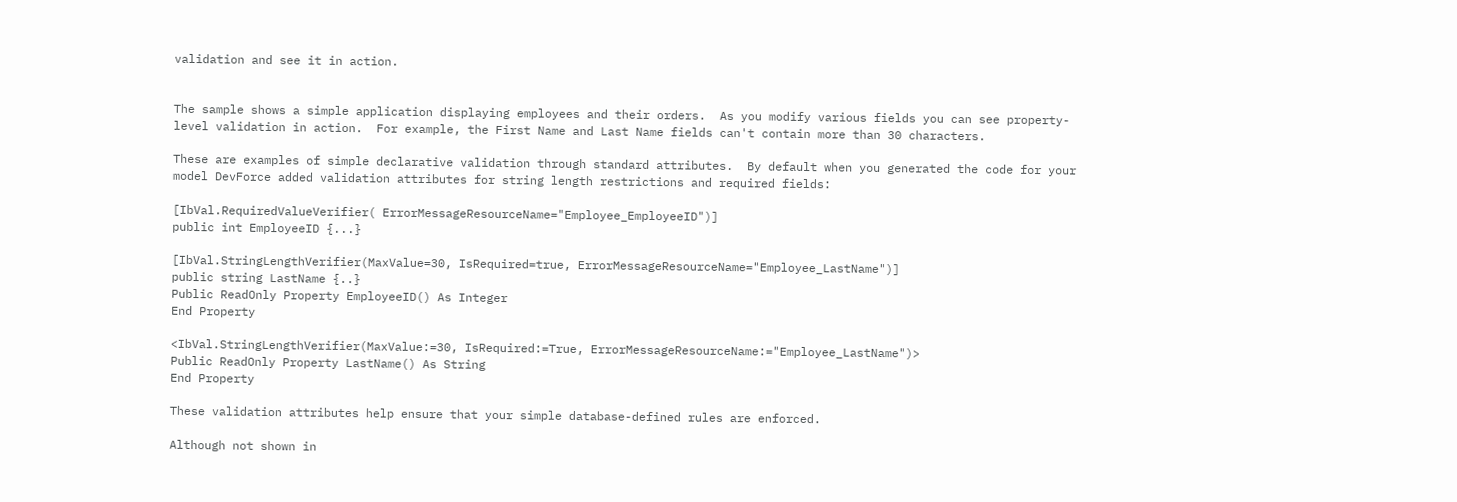validation and see it in action.


The sample shows a simple application displaying employees and their orders.  As you modify various fields you can see property-level validation in action.  For example, the First Name and Last Name fields can't contain more than 30 characters.

These are examples of simple declarative validation through standard attributes.  By default when you generated the code for your model DevForce added validation attributes for string length restrictions and required fields:

[IbVal.RequiredValueVerifier( ErrorMessageResourceName="Employee_EmployeeID")]
public int EmployeeID {...}

[IbVal.StringLengthVerifier(MaxValue=30, IsRequired=true, ErrorMessageResourceName="Employee_LastName")]
public string LastName {..}
Public ReadOnly Property EmployeeID() As Integer
End Property

<IbVal.StringLengthVerifier(MaxValue:=30, IsRequired:=True, ErrorMessageResourceName:="Employee_LastName")>
Public ReadOnly Property LastName() As String
End Property

These validation attributes help ensure that your simple database-defined rules are enforced.

Although not shown in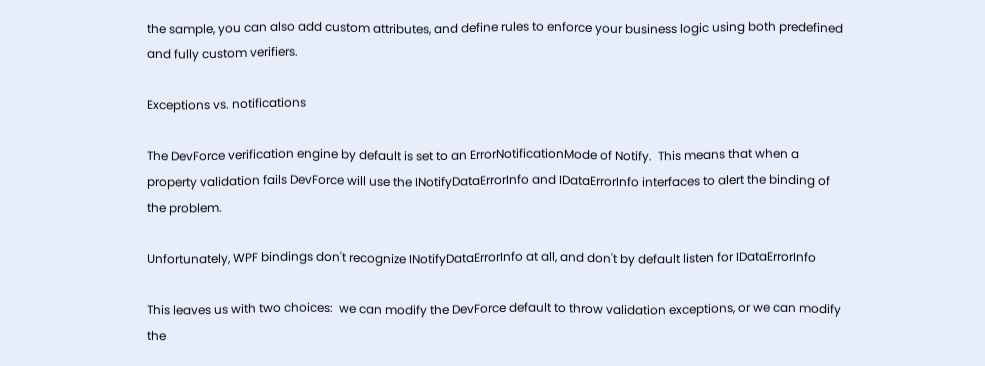the sample, you can also add custom attributes, and define rules to enforce your business logic using both predefined and fully custom verifiers.

Exceptions vs. notifications

The DevForce verification engine by default is set to an ErrorNotificationMode of Notify.  This means that when a property validation fails DevForce will use the INotifyDataErrorInfo and IDataErrorInfo interfaces to alert the binding of the problem.

Unfortunately, WPF bindings don't recognize INotifyDataErrorInfo at all, and don't by default listen for IDataErrorInfo

This leaves us with two choices:  we can modify the DevForce default to throw validation exceptions, or we can modify the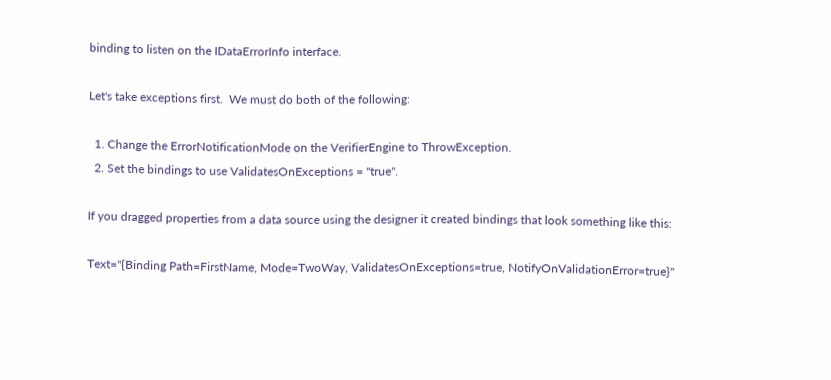binding to listen on the IDataErrorInfo interface.

Let's take exceptions first.  We must do both of the following:

  1. Change the ErrorNotificationMode on the VerifierEngine to ThrowException.
  2. Set the bindings to use ValidatesOnExceptions = "true".

If you dragged properties from a data source using the designer it created bindings that look something like this:

Text="{Binding Path=FirstName, Mode=TwoWay, ValidatesOnExceptions=true, NotifyOnValidationError=true}"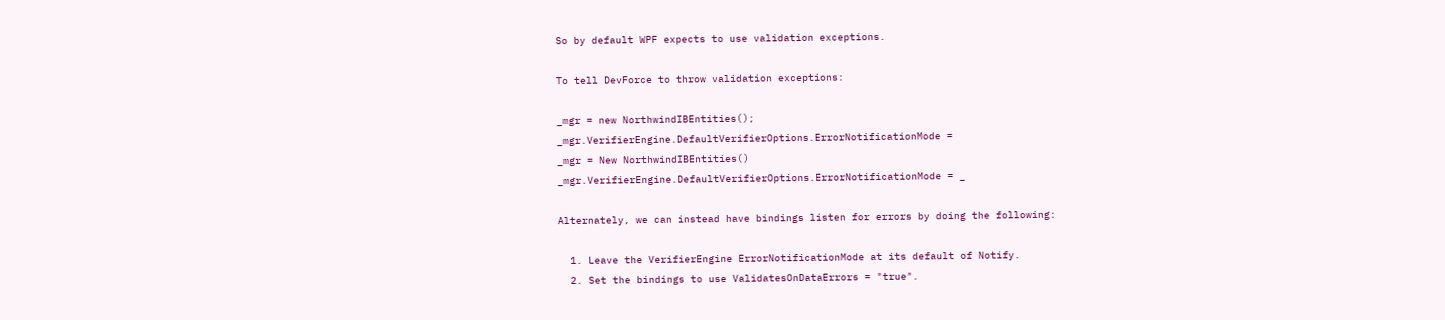So by default WPF expects to use validation exceptions.

To tell DevForce to throw validation exceptions:

_mgr = new NorthwindIBEntities();
_mgr.VerifierEngine.DefaultVerifierOptions.ErrorNotificationMode =
_mgr = New NorthwindIBEntities()
_mgr.VerifierEngine.DefaultVerifierOptions.ErrorNotificationMode = _

Alternately, we can instead have bindings listen for errors by doing the following:

  1. Leave the VerifierEngine ErrorNotificationMode at its default of Notify.
  2. Set the bindings to use ValidatesOnDataErrors = "true".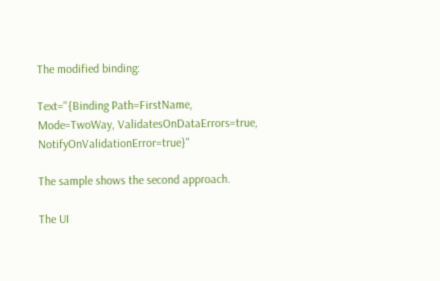The modified binding:

Text="{Binding Path=FirstName, Mode=TwoWay, ValidatesOnDataErrors=true, NotifyOnValidationError=true}"

The sample shows the second approach.

The UI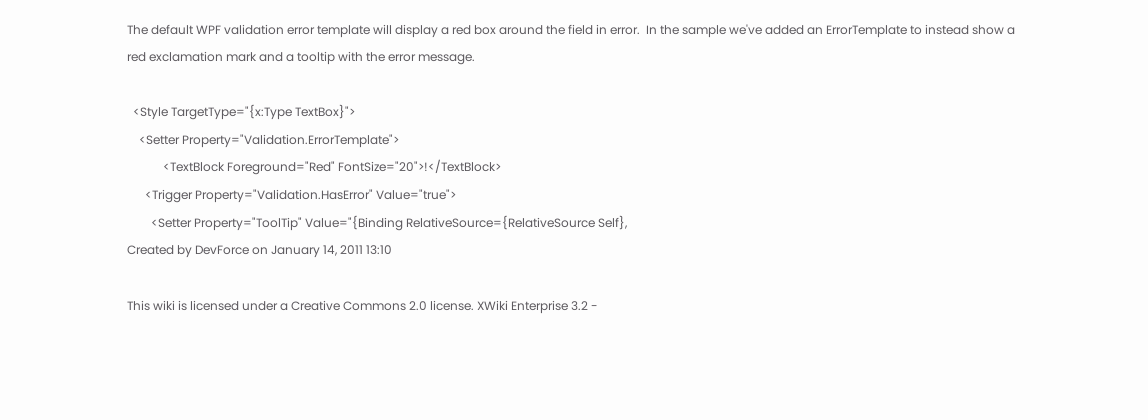The default WPF validation error template will display a red box around the field in error.  In the sample we've added an ErrorTemplate to instead show a red exclamation mark and a tooltip with the error message.

  <Style TargetType="{x:Type TextBox}">
    <Setter Property="Validation.ErrorTemplate">
            <TextBlock Foreground="Red" FontSize="20">!</TextBlock>
      <Trigger Property="Validation.HasError" Value="true">
        <Setter Property="ToolTip" Value="{Binding RelativeSource={RelativeSource Self},
Created by DevForce on January 14, 2011 13:10

This wiki is licensed under a Creative Commons 2.0 license. XWiki Enterprise 3.2 -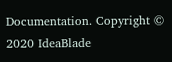Documentation. Copyright © 2020 IdeaBlade